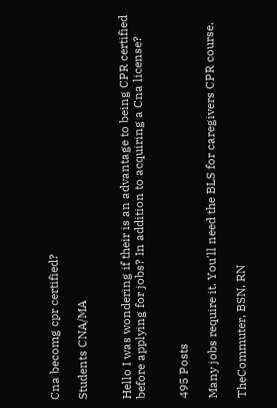Cna becomg cpr certified?

Students CNA/MA


Hello I was wondering if their is an advantage to being CPR certified before applying for jobs? In addition to acquiring a Cna license?


495 Posts

Many jobs require it. You'll need the BLS for caregivers CPR course.

TheCommuter, BSN, RN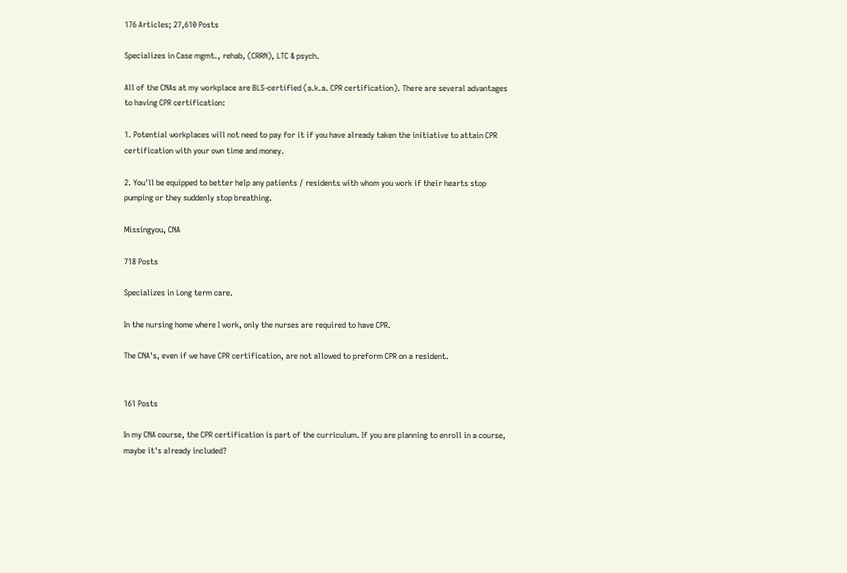176 Articles; 27,610 Posts

Specializes in Case mgmt., rehab, (CRRN), LTC & psych.

All of the CNAs at my workplace are BLS-certified (a.k.a. CPR certification). There are several advantages to having CPR certification:

1. Potential workplaces will not need to pay for it if you have already taken the initiative to attain CPR certification with your own time and money.

2. You'll be equipped to better help any patients / residents with whom you work if their hearts stop pumping or they suddenly stop breathing.

Missingyou, CNA

718 Posts

Specializes in Long term care.

In the nursing home where I work, only the nurses are required to have CPR.

The CNA's, even if we have CPR certification, are not allowed to preform CPR on a resident.


161 Posts

In my CNA course, the CPR certification is part of the curriculum. If you are planning to enroll in a course, maybe it's already included?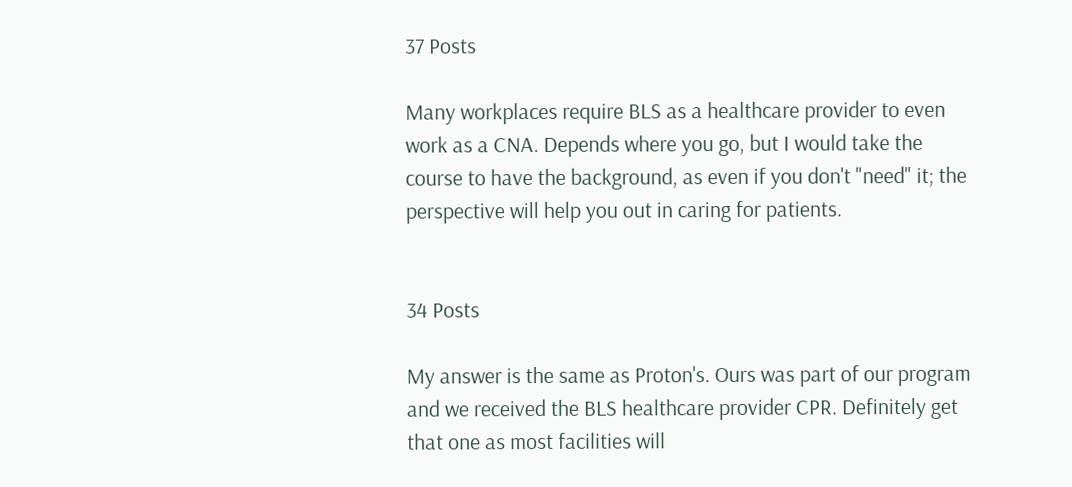37 Posts

Many workplaces require BLS as a healthcare provider to even work as a CNA. Depends where you go, but I would take the course to have the background, as even if you don't "need" it; the perspective will help you out in caring for patients.


34 Posts

My answer is the same as Proton's. Ours was part of our program and we received the BLS healthcare provider CPR. Definitely get that one as most facilities will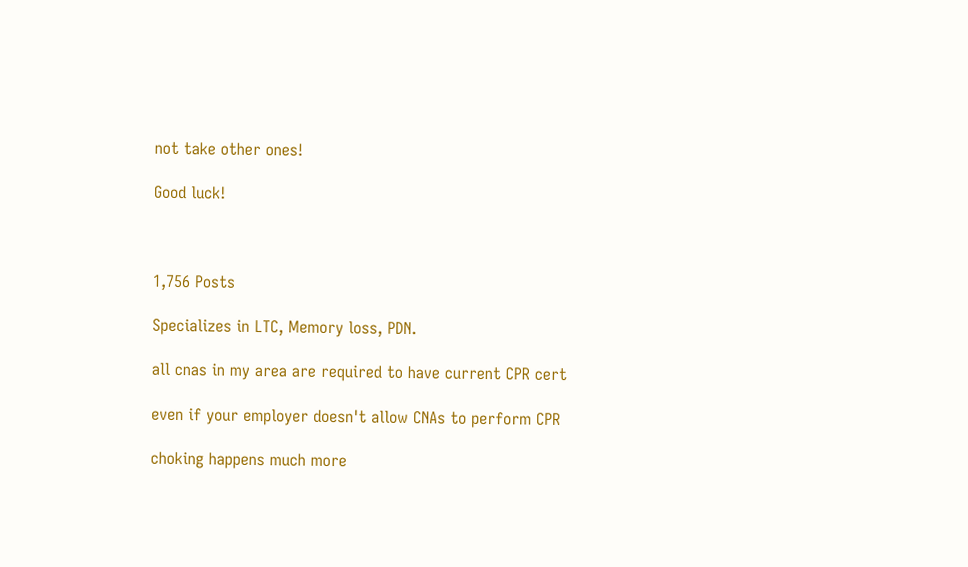not take other ones!

Good luck!



1,756 Posts

Specializes in LTC, Memory loss, PDN.

all cnas in my area are required to have current CPR cert

even if your employer doesn't allow CNAs to perform CPR

choking happens much more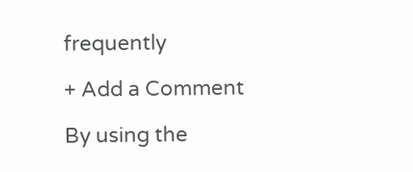frequently

+ Add a Comment

By using the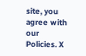site, you agree with our Policies. X